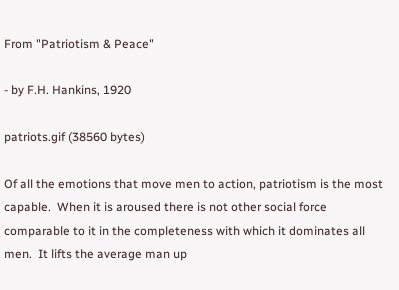From "Patriotism & Peace"

- by F.H. Hankins, 1920

patriots.gif (38560 bytes)

Of all the emotions that move men to action, patriotism is the most capable.  When it is aroused there is not other social force comparable to it in the completeness with which it dominates all men.  It lifts the average man up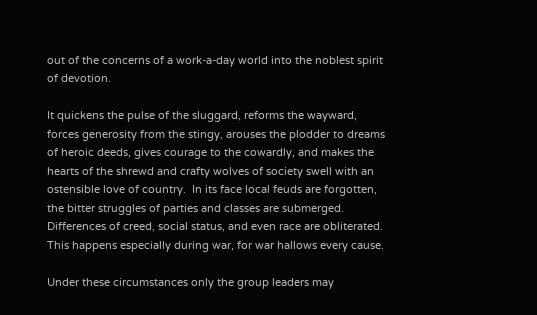out of the concerns of a work-a-day world into the noblest spirit of devotion.

It quickens the pulse of the sluggard, reforms the wayward, forces generosity from the stingy, arouses the plodder to dreams of heroic deeds, gives courage to the cowardly, and makes the hearts of the shrewd and crafty wolves of society swell with an ostensible love of country.  In its face local feuds are forgotten, the bitter struggles of parties and classes are submerged.  Differences of creed, social status, and even race are obliterated.  This happens especially during war, for war hallows every cause.

Under these circumstances only the group leaders may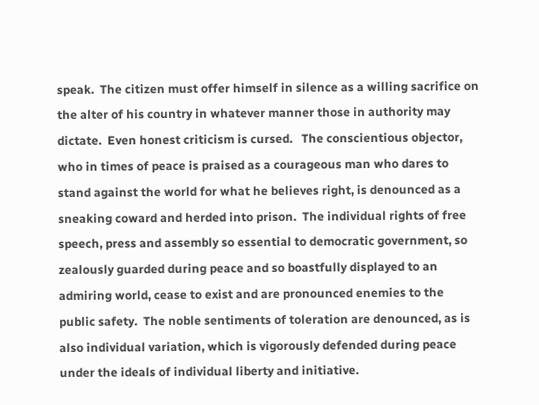speak.  The citizen must offer himself in silence as a willing sacrifice on the alter of his country in whatever manner those in authority may dictate.  Even honest criticism is cursed.   The conscientious objector, who in times of peace is praised as a courageous man who dares to stand against the world for what he believes right, is denounced as a sneaking coward and herded into prison.  The individual rights of free speech, press and assembly so essential to democratic government, so zealously guarded during peace and so boastfully displayed to an admiring world, cease to exist and are pronounced enemies to the public safety.  The noble sentiments of toleration are denounced, as is also individual variation, which is vigorously defended during peace under the ideals of individual liberty and initiative.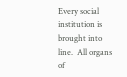Every social institution is brought into line.  All organs of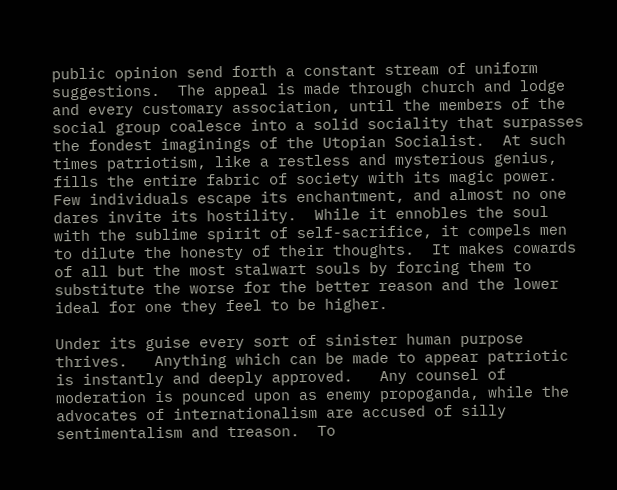public opinion send forth a constant stream of uniform suggestions.  The appeal is made through church and lodge and every customary association, until the members of the social group coalesce into a solid sociality that surpasses the fondest imaginings of the Utopian Socialist.  At such times patriotism, like a restless and mysterious genius, fills the entire fabric of society with its magic power.  Few individuals escape its enchantment, and almost no one dares invite its hostility.  While it ennobles the soul with the sublime spirit of self-sacrifice, it compels men to dilute the honesty of their thoughts.  It makes cowards of all but the most stalwart souls by forcing them to substitute the worse for the better reason and the lower ideal for one they feel to be higher.

Under its guise every sort of sinister human purpose thrives.   Anything which can be made to appear patriotic is instantly and deeply approved.   Any counsel of moderation is pounced upon as enemy propoganda, while the advocates of internationalism are accused of silly sentimentalism and treason.  To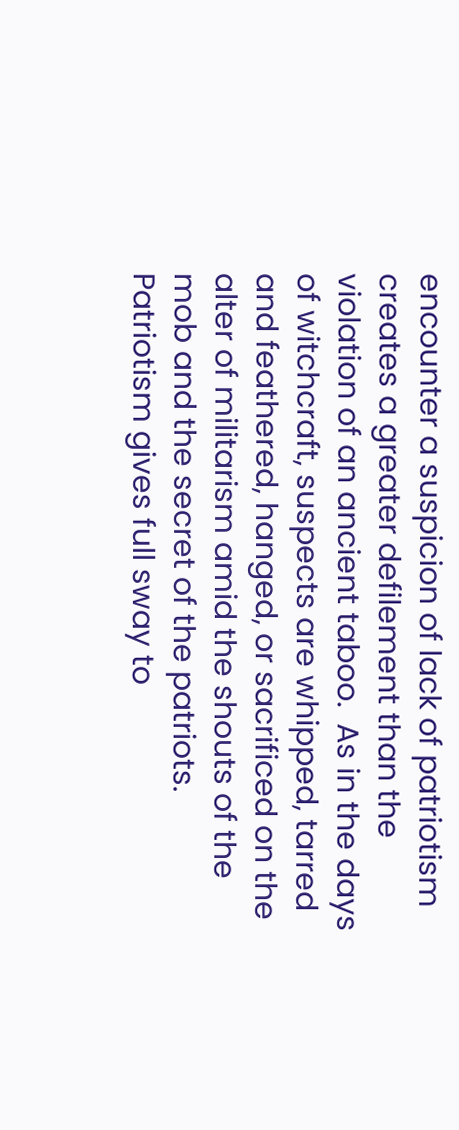encounter a suspicion of lack of patriotism creates a greater defilement than the violation of an ancient taboo.  As in the days of witchcraft, suspects are whipped, tarred and feathered, hanged, or sacrificed on the alter of militarism amid the shouts of the mob and the secret of the patriots.  Patriotism gives full sway to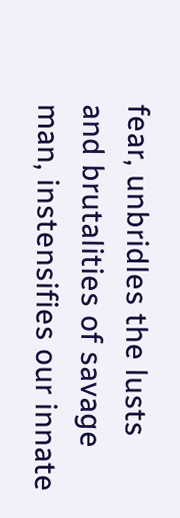fear, unbridles the lusts and brutalities of savage man, instensifies our innate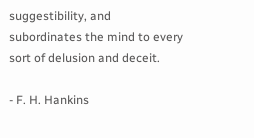suggestibility, and subordinates the mind to every sort of delusion and deceit.

- F. H. Hankins